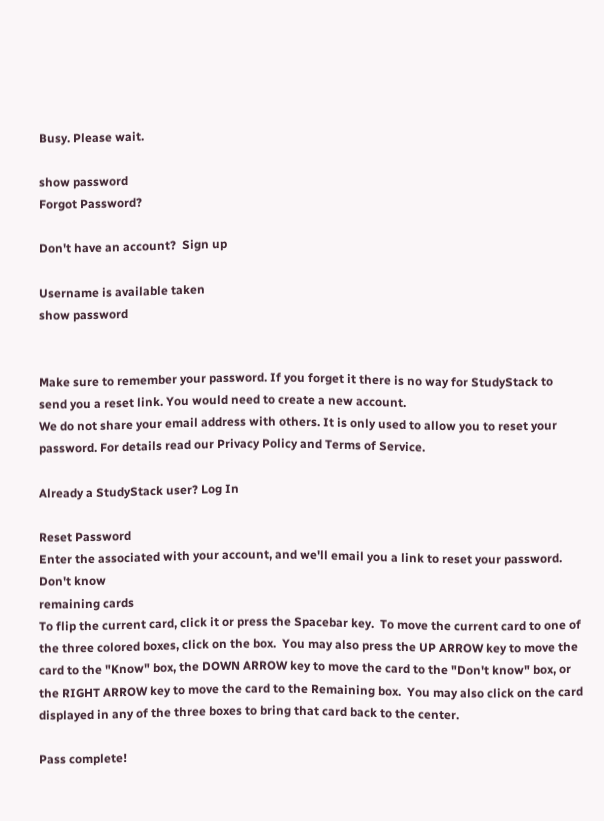Busy. Please wait.

show password
Forgot Password?

Don't have an account?  Sign up

Username is available taken
show password


Make sure to remember your password. If you forget it there is no way for StudyStack to send you a reset link. You would need to create a new account.
We do not share your email address with others. It is only used to allow you to reset your password. For details read our Privacy Policy and Terms of Service.

Already a StudyStack user? Log In

Reset Password
Enter the associated with your account, and we'll email you a link to reset your password.
Don't know
remaining cards
To flip the current card, click it or press the Spacebar key.  To move the current card to one of the three colored boxes, click on the box.  You may also press the UP ARROW key to move the card to the "Know" box, the DOWN ARROW key to move the card to the "Don't know" box, or the RIGHT ARROW key to move the card to the Remaining box.  You may also click on the card displayed in any of the three boxes to bring that card back to the center.

Pass complete!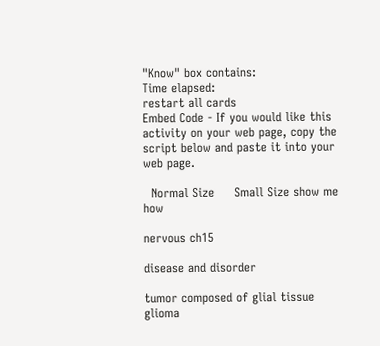"Know" box contains:
Time elapsed:
restart all cards
Embed Code - If you would like this activity on your web page, copy the script below and paste it into your web page.

  Normal Size     Small Size show me how

nervous ch15

disease and disorder

tumor composed of glial tissue glioma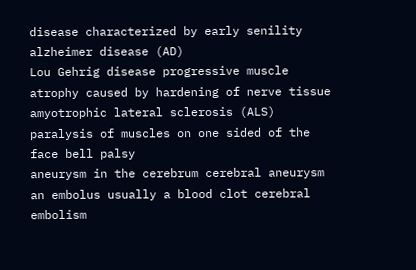disease characterized by early senility alzheimer disease (AD)
Lou Gehrig disease progressive muscle atrophy caused by hardening of nerve tissue amyotrophic lateral sclerosis (ALS)
paralysis of muscles on one sided of the face bell palsy
aneurysm in the cerebrum cerebral aneurysm
an embolus usually a blood clot cerebral embolism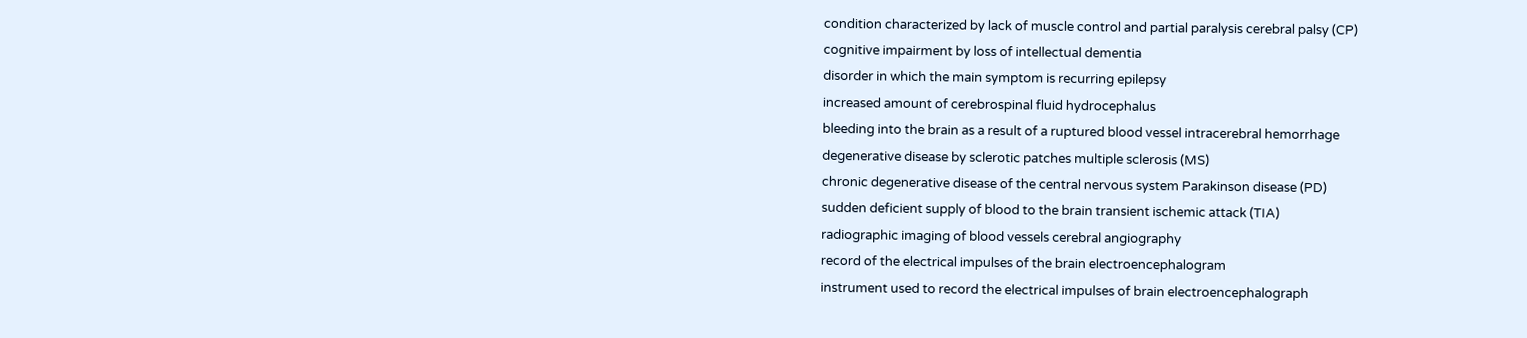condition characterized by lack of muscle control and partial paralysis cerebral palsy (CP)
cognitive impairment by loss of intellectual dementia
disorder in which the main symptom is recurring epilepsy
increased amount of cerebrospinal fluid hydrocephalus
bleeding into the brain as a result of a ruptured blood vessel intracerebral hemorrhage
degenerative disease by sclerotic patches multiple sclerosis (MS)
chronic degenerative disease of the central nervous system Parakinson disease (PD)
sudden deficient supply of blood to the brain transient ischemic attack (TIA)
radiographic imaging of blood vessels cerebral angiography
record of the electrical impulses of the brain electroencephalogram
instrument used to record the electrical impulses of brain electroencephalograph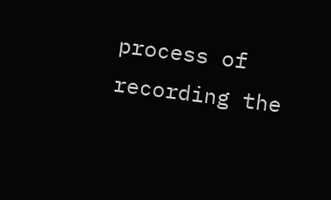process of recording the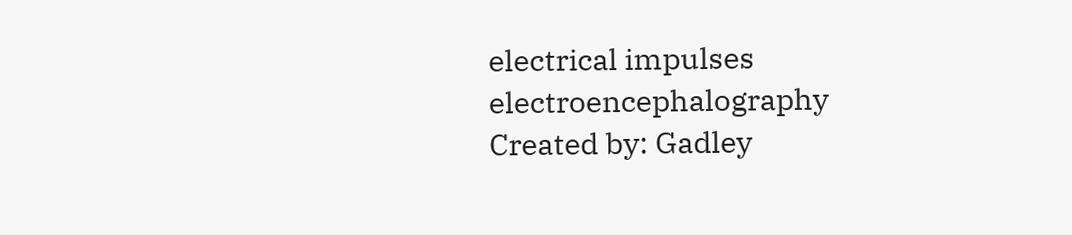electrical impulses electroencephalography
Created by: Gadley